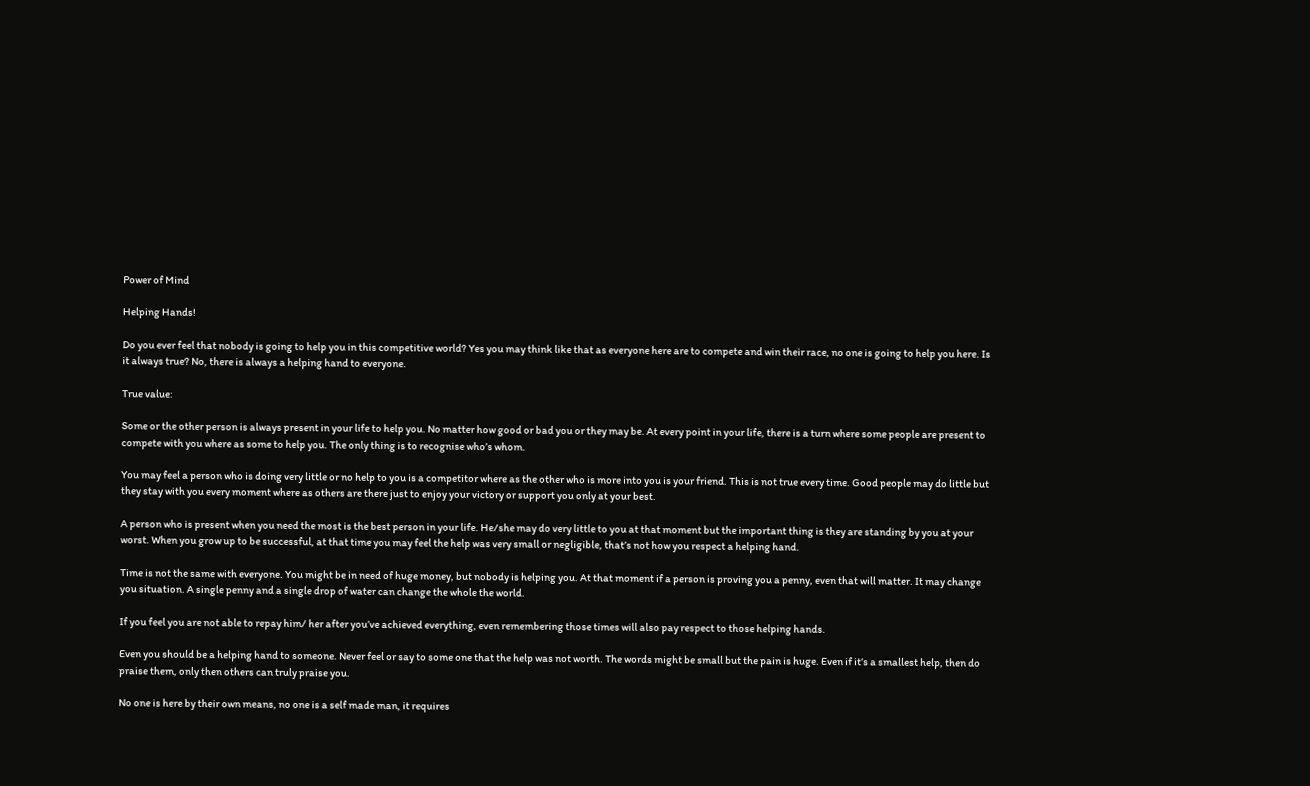Power of Mind

Helping Hands!

Do you ever feel that nobody is going to help you in this competitive world? Yes you may think like that as everyone here are to compete and win their race, no one is going to help you here. Is it always true? No, there is always a helping hand to everyone.

True value:

Some or the other person is always present in your life to help you. No matter how good or bad you or they may be. At every point in your life, there is a turn where some people are present to compete with you where as some to help you. The only thing is to recognise who’s whom.

You may feel a person who is doing very little or no help to you is a competitor where as the other who is more into you is your friend. This is not true every time. Good people may do little but they stay with you every moment where as others are there just to enjoy your victory or support you only at your best.

A person who is present when you need the most is the best person in your life. He/she may do very little to you at that moment but the important thing is they are standing by you at your worst. When you grow up to be successful, at that time you may feel the help was very small or negligible, that’s not how you respect a helping hand.

Time is not the same with everyone. You might be in need of huge money, but nobody is helping you. At that moment if a person is proving you a penny, even that will matter. It may change you situation. A single penny and a single drop of water can change the whole the world.

If you feel you are not able to repay him/ her after you’ve achieved everything, even remembering those times will also pay respect to those helping hands.

Even you should be a helping hand to someone. Never feel or say to some one that the help was not worth. The words might be small but the pain is huge. Even if it’s a smallest help, then do praise them, only then others can truly praise you.

No one is here by their own means, no one is a self made man, it requires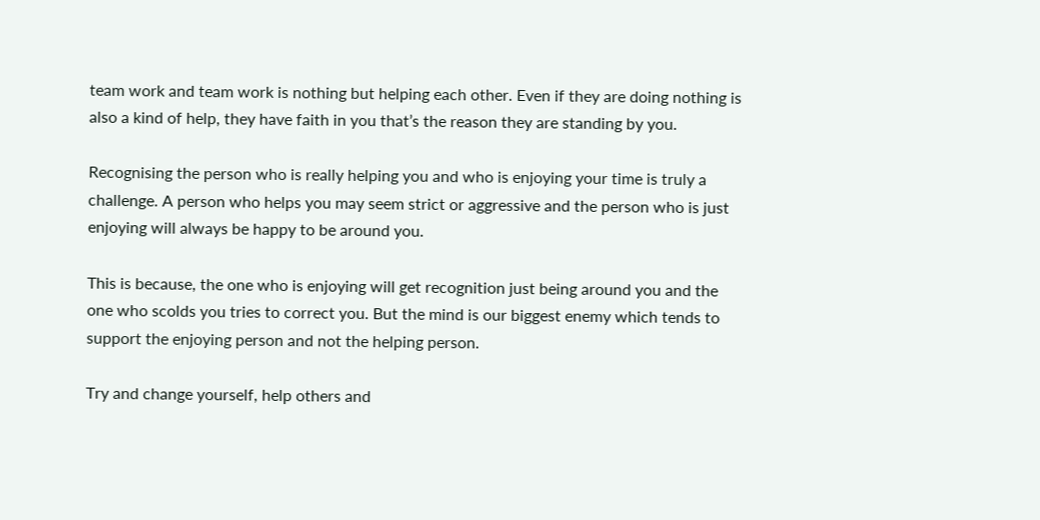team work and team work is nothing but helping each other. Even if they are doing nothing is also a kind of help, they have faith in you that’s the reason they are standing by you.

Recognising the person who is really helping you and who is enjoying your time is truly a challenge. A person who helps you may seem strict or aggressive and the person who is just enjoying will always be happy to be around you.

This is because, the one who is enjoying will get recognition just being around you and the one who scolds you tries to correct you. But the mind is our biggest enemy which tends to support the enjoying person and not the helping person.

Try and change yourself, help others and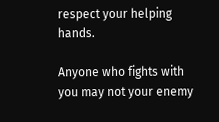respect your helping hands.

Anyone who fights with you may not your enemy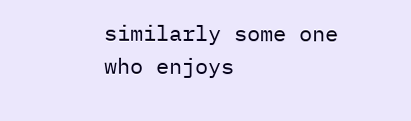similarly some one who enjoys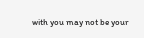with you may not be your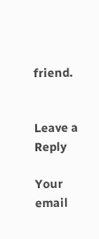friend.


Leave a Reply

Your email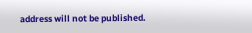address will not be published.